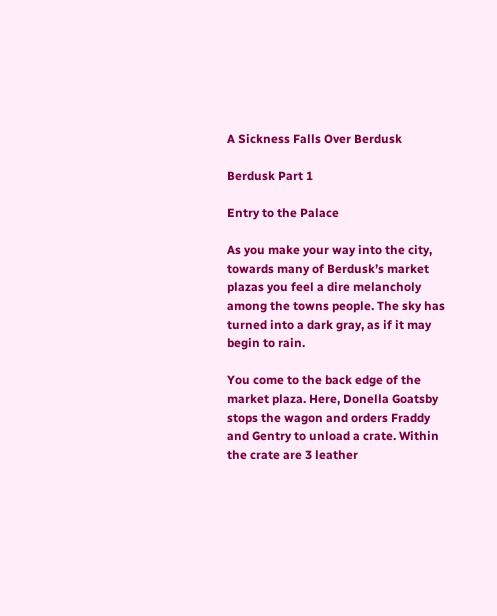A Sickness Falls Over Berdusk

Berdusk Part 1

Entry to the Palace

As you make your way into the city, towards many of Berdusk’s market plazas you feel a dire melancholy among the towns people. The sky has turned into a dark gray, as if it may begin to rain.

You come to the back edge of the market plaza. Here, Donella Goatsby stops the wagon and orders Fraddy and Gentry to unload a crate. Within the crate are 3 leather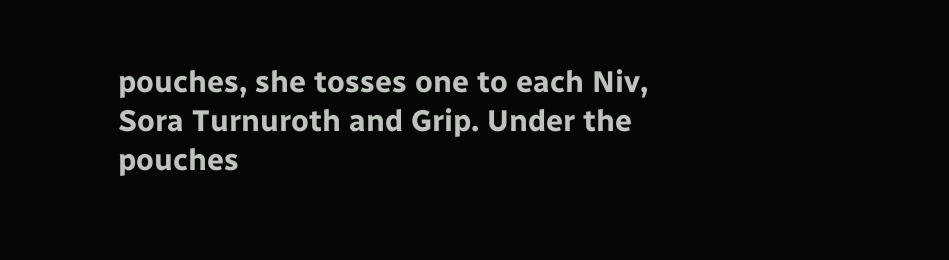pouches, she tosses one to each Niv, Sora Turnuroth and Grip. Under the pouches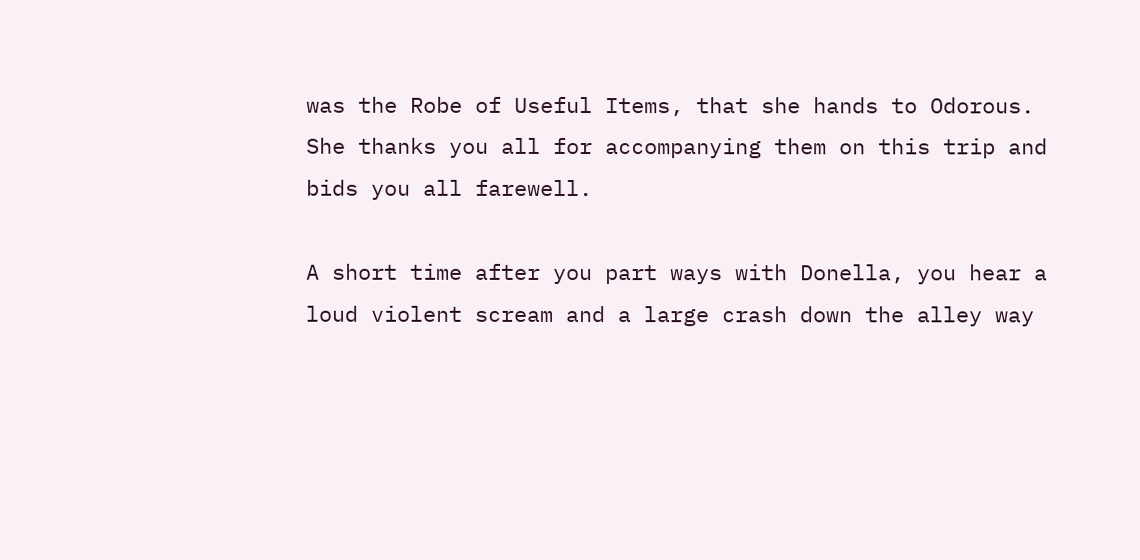was the Robe of Useful Items, that she hands to Odorous. She thanks you all for accompanying them on this trip and bids you all farewell.

A short time after you part ways with Donella, you hear a loud violent scream and a large crash down the alley way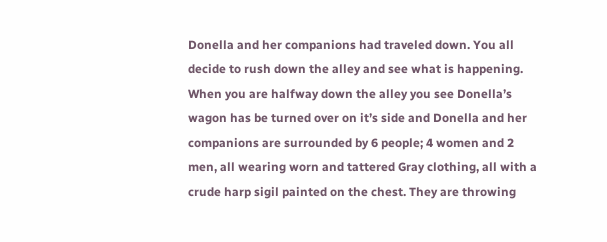Donella and her companions had traveled down. You all decide to rush down the alley and see what is happening. When you are halfway down the alley you see Donella’s wagon has be turned over on it’s side and Donella and her companions are surrounded by 6 people; 4 women and 2 men, all wearing worn and tattered Gray clothing, all with a crude harp sigil painted on the chest. They are throwing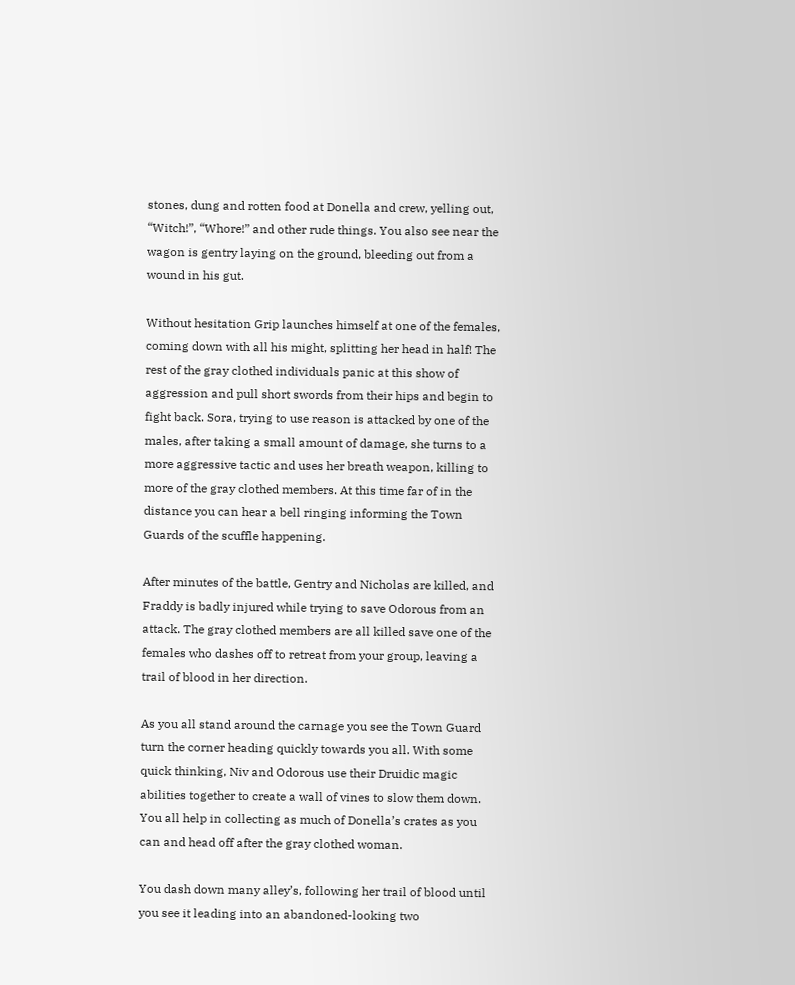stones, dung and rotten food at Donella and crew, yelling out, “Witch!”, “Whore!” and other rude things. You also see near the wagon is gentry laying on the ground, bleeding out from a wound in his gut.

Without hesitation Grip launches himself at one of the females, coming down with all his might, splitting her head in half! The rest of the gray clothed individuals panic at this show of aggression and pull short swords from their hips and begin to fight back. Sora, trying to use reason is attacked by one of the males, after taking a small amount of damage, she turns to a more aggressive tactic and uses her breath weapon, killing to more of the gray clothed members. At this time far of in the distance you can hear a bell ringing informing the Town Guards of the scuffle happening.

After minutes of the battle, Gentry and Nicholas are killed, and Fraddy is badly injured while trying to save Odorous from an attack. The gray clothed members are all killed save one of the females who dashes off to retreat from your group, leaving a trail of blood in her direction.

As you all stand around the carnage you see the Town Guard turn the corner heading quickly towards you all. With some quick thinking, Niv and Odorous use their Druidic magic abilities together to create a wall of vines to slow them down. You all help in collecting as much of Donella’s crates as you can and head off after the gray clothed woman.

You dash down many alley’s, following her trail of blood until you see it leading into an abandoned-looking two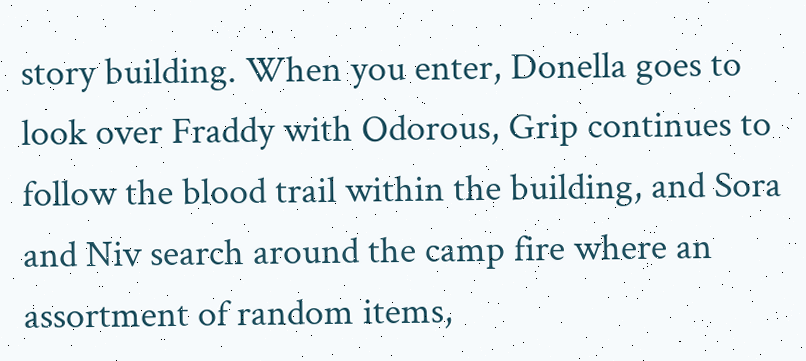story building. When you enter, Donella goes to look over Fraddy with Odorous, Grip continues to follow the blood trail within the building, and Sora and Niv search around the camp fire where an assortment of random items,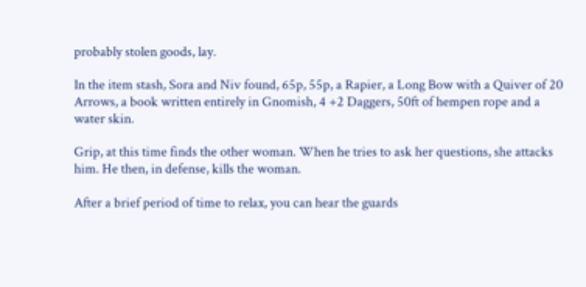probably stolen goods, lay.

In the item stash, Sora and Niv found, 65p, 55p, a Rapier, a Long Bow with a Quiver of 20 Arrows, a book written entirely in Gnomish, 4 +2 Daggers, 50ft of hempen rope and a water skin.

Grip, at this time finds the other woman. When he tries to ask her questions, she attacks him. He then, in defense, kills the woman.

After a brief period of time to relax, you can hear the guards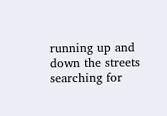running up and down the streets searching for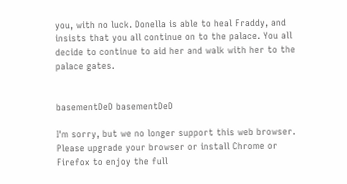you, with no luck. Donella is able to heal Fraddy, and insists that you all continue on to the palace. You all decide to continue to aid her and walk with her to the palace gates.


basementDeD basementDeD

I'm sorry, but we no longer support this web browser. Please upgrade your browser or install Chrome or Firefox to enjoy the full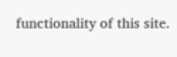functionality of this site.